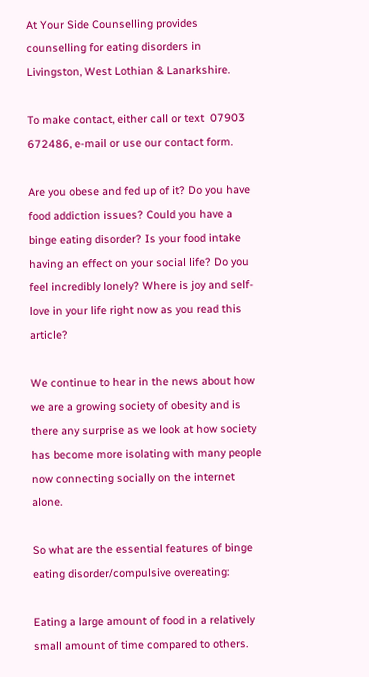At Your Side Counselling provides counselling for eating disorders in Livingston, West Lothian & Lanarkshire.

To make contact, either call or text  07903 672486, e-mail or use our contact form.

Are you obese and fed up of it? Do you have food addiction issues? Could you have a binge eating disorder? Is your food intake having an effect on your social life? Do you feel incredibly lonely? Where is joy and self-love in your life right now as you read this article?

We continue to hear in the news about how we are a growing society of obesity and is there any surprise as we look at how society has become more isolating with many people now connecting socially on the internet alone.

So what are the essential features of binge eating disorder/compulsive overeating:

Eating a large amount of food in a relatively small amount of time compared to others.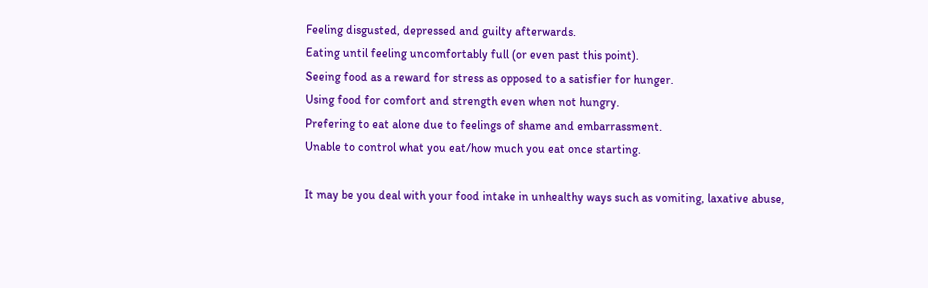Feeling disgusted, depressed and guilty afterwards.
Eating until feeling uncomfortably full (or even past this point).
Seeing food as a reward for stress as opposed to a satisfier for hunger.
Using food for comfort and strength even when not hungry.
Prefering to eat alone due to feelings of shame and embarrassment.
Unable to control what you eat/how much you eat once starting.

It may be you deal with your food intake in unhealthy ways such as vomiting, laxative abuse,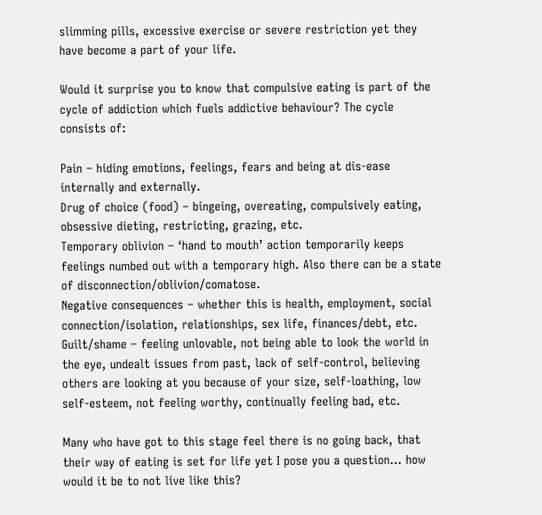slimming pills, excessive exercise or severe restriction yet they have become a part of your life.

Would it surprise you to know that compulsive eating is part of the cycle of addiction which fuels addictive behaviour? The cycle consists of:

Pain – hiding emotions, feelings, fears and being at dis-ease internally and externally.
Drug of choice (food) – bingeing, overeating, compulsively eating, obsessive dieting, restricting, grazing, etc.
Temporary oblivion – ‘hand to mouth’ action temporarily keeps feelings numbed out with a temporary high. Also there can be a state of disconnection/oblivion/comatose.
Negative consequences – whether this is health, employment, social connection/isolation, relationships, sex life, finances/debt, etc.
Guilt/shame – feeling unlovable, not being able to look the world in the eye, undealt issues from past, lack of self-control, believing others are looking at you because of your size, self-loathing, low self-esteem, not feeling worthy, continually feeling bad, etc.

Many who have got to this stage feel there is no going back, that their way of eating is set for life yet I pose you a question… how would it be to not live like this?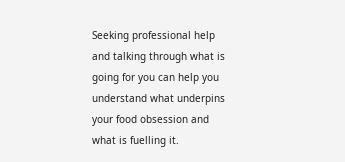Seeking professional help and talking through what is going for you can help you understand what underpins your food obsession and what is fuelling it.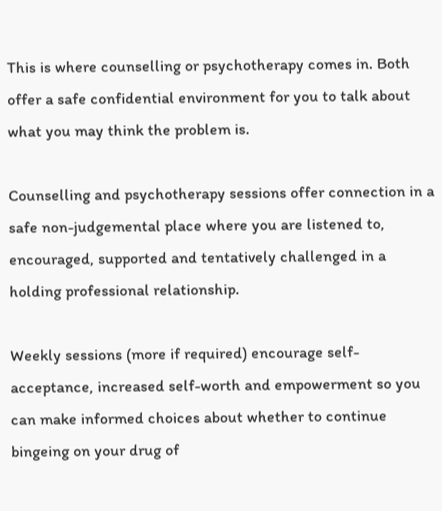This is where counselling or psychotherapy comes in. Both offer a safe confidential environment for you to talk about what you may think the problem is.

Counselling and psychotherapy sessions offer connection in a safe non-judgemental place where you are listened to, encouraged, supported and tentatively challenged in a holding professional relationship.

Weekly sessions (more if required) encourage self-acceptance, increased self-worth and empowerment so you can make informed choices about whether to continue bingeing on your drug of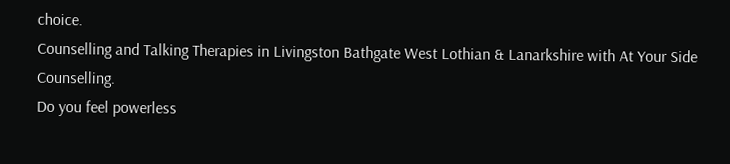choice.
Counselling and Talking Therapies in Livingston Bathgate West Lothian & Lanarkshire with At Your Side Counselling.
Do you feel powerless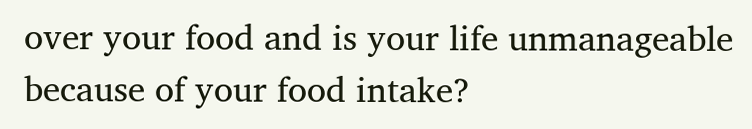over your food and is your life unmanageable because of your food intake?